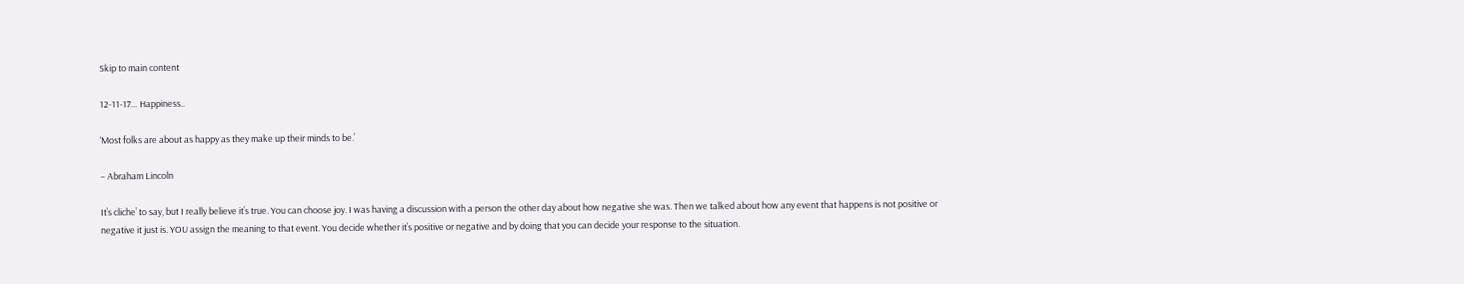Skip to main content

12-11-17… Happiness..

‘Most folks are about as happy as they make up their minds to be.’

– Abraham Lincoln

It’s cliche’ to say, but I really believe it’s true. You can choose joy. I was having a discussion with a person the other day about how negative she was. Then we talked about how any event that happens is not positive or negative it just is. YOU assign the meaning to that event. You decide whether it’s positive or negative and by doing that you can decide your response to the situation.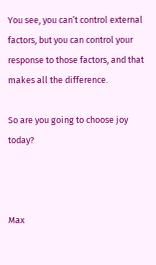You see, you can’t control external factors, but you can control your response to those factors, and that makes all the difference.

So are you going to choose joy today?



Max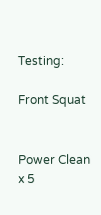Testing:

Front Squat


Power Clean x 5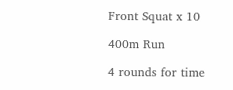Front Squat x 10

400m Run

4 rounds for time